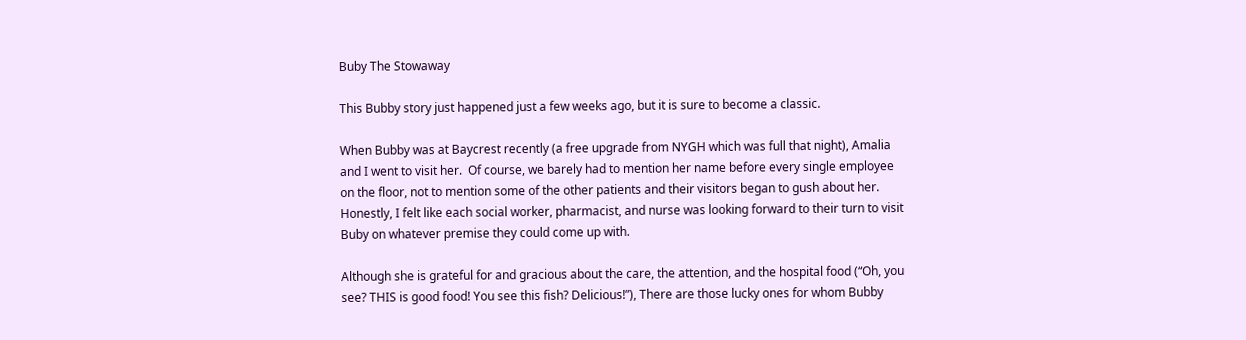Buby The Stowaway

This Bubby story just happened just a few weeks ago, but it is sure to become a classic.

When Bubby was at Baycrest recently (a free upgrade from NYGH which was full that night), Amalia and I went to visit her.  Of course, we barely had to mention her name before every single employee on the floor, not to mention some of the other patients and their visitors began to gush about her.  Honestly, I felt like each social worker, pharmacist, and nurse was looking forward to their turn to visit Buby on whatever premise they could come up with.

Although she is grateful for and gracious about the care, the attention, and the hospital food (“Oh, you see? THIS is good food! You see this fish? Delicious!”), There are those lucky ones for whom Bubby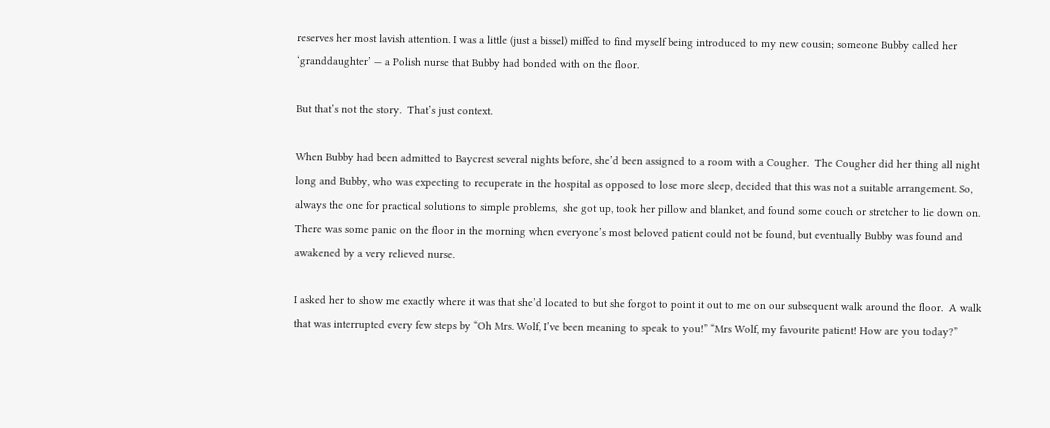reserves her most lavish attention. I was a little (just a bissel) miffed to find myself being introduced to my new cousin; someone Bubby called her  ‘granddaughter’ — a Polish nurse that Bubby had bonded with on the floor.

But that’s not the story.  That’s just context.

When Bubby had been admitted to Baycrest several nights before, she’d been assigned to a room with a Cougher.  The Cougher did her thing all night long and Bubby, who was expecting to recuperate in the hospital as opposed to lose more sleep, decided that this was not a suitable arrangement. So, always the one for practical solutions to simple problems,  she got up, took her pillow and blanket, and found some couch or stretcher to lie down on. There was some panic on the floor in the morning when everyone’s most beloved patient could not be found, but eventually Bubby was found and awakened by a very relieved nurse.

I asked her to show me exactly where it was that she’d located to but she forgot to point it out to me on our subsequent walk around the floor.  A walk that was interrupted every few steps by “Oh Mrs. Wolf, I’ve been meaning to speak to you!” “Mrs Wolf, my favourite patient! How are you today?”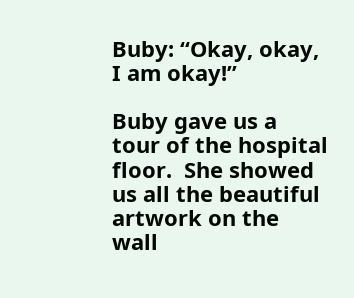Buby: “Okay, okay, I am okay!”

Buby gave us a tour of the hospital floor.  She showed us all the beautiful artwork on the wall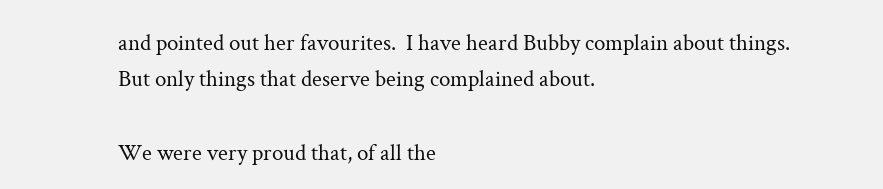and pointed out her favourites.  I have heard Bubby complain about things. But only things that deserve being complained about.

We were very proud that, of all the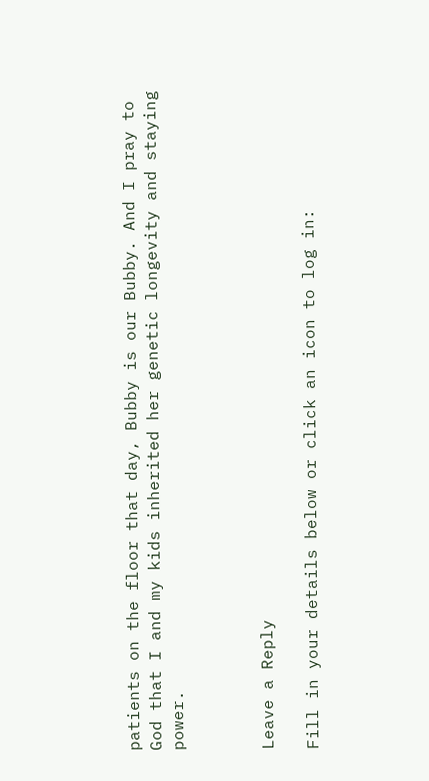patients on the floor that day, Bubby is our Bubby. And I pray to God that I and my kids inherited her genetic longevity and staying power.



Leave a Reply

Fill in your details below or click an icon to log in: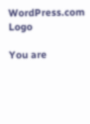WordPress.com Logo

You are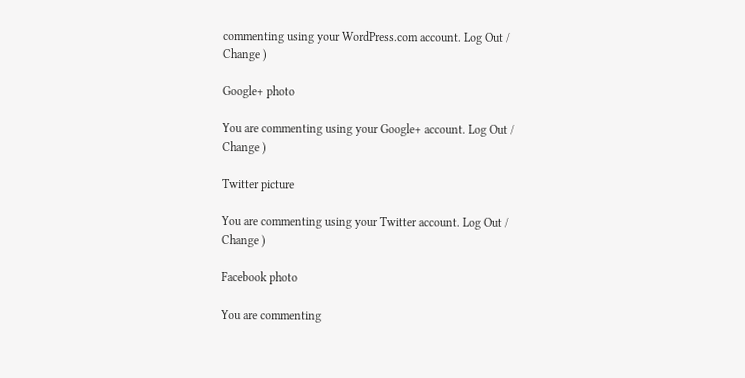commenting using your WordPress.com account. Log Out /  Change )

Google+ photo

You are commenting using your Google+ account. Log Out /  Change )

Twitter picture

You are commenting using your Twitter account. Log Out /  Change )

Facebook photo

You are commenting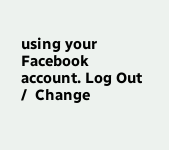using your Facebook account. Log Out /  Change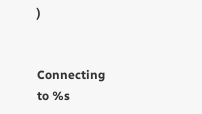)


Connecting to %s